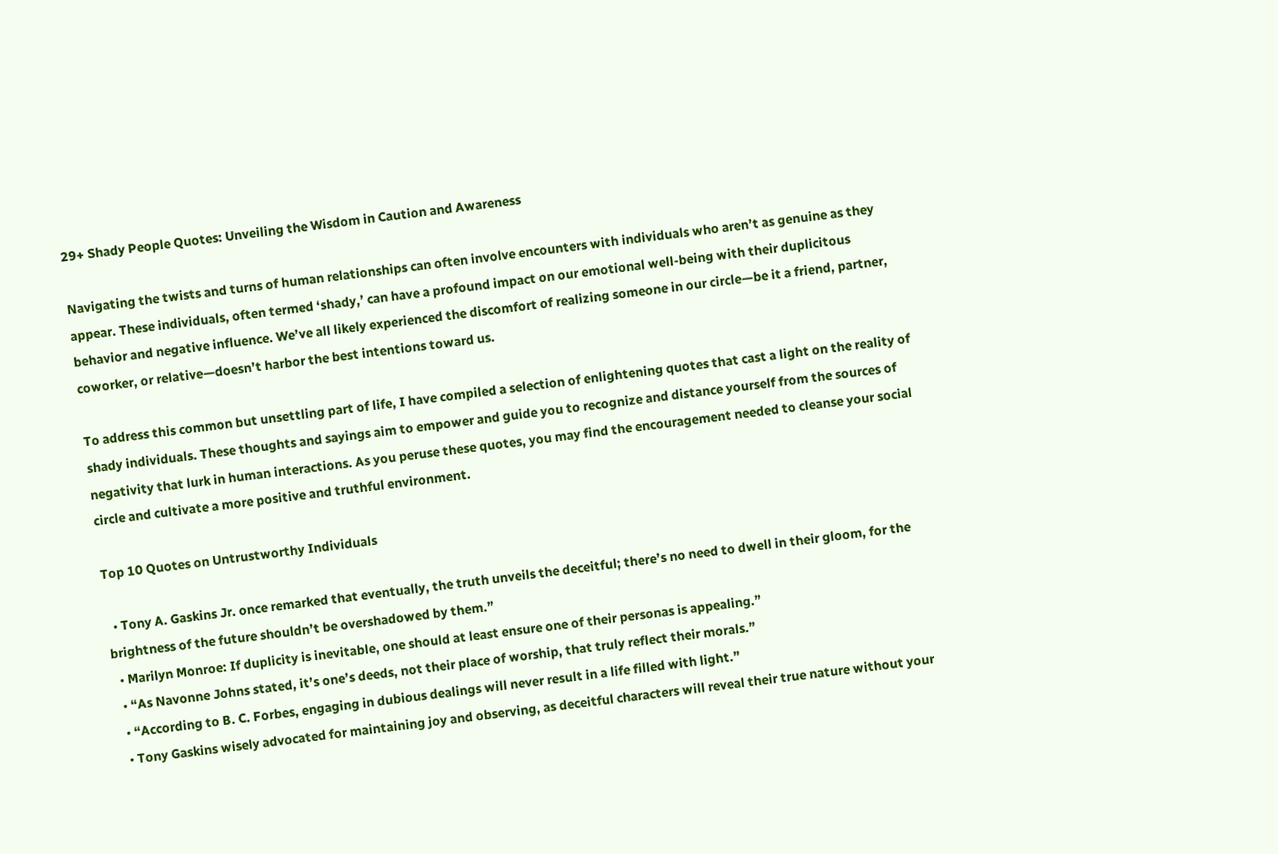29+ Shady People Quotes: Unveiling the Wisdom in Caution and Awareness

Navigating the twists and turns of human relationships can often involve encounters with individuals who aren’t as genuine as they appear. These individuals, often termed ‘shady,’ can have a profound impact on our emotional well-being with their duplicitous behavior and negative influence. We’ve all likely experienced the discomfort of realizing someone in our circle—be it a friend, partner, coworker, or relative—doesn’t harbor the best intentions toward us.

To address this common but unsettling part of life, I have compiled a selection of enlightening quotes that cast a light on the reality of shady individuals. These thoughts and sayings aim to empower and guide you to recognize and distance yourself from the sources of negativity that lurk in human interactions. As you peruse these quotes, you may find the encouragement needed to cleanse your social circle and cultivate a more positive and truthful environment.

Top 10 Quotes on Untrustworthy Individuals

  • Tony A. Gaskins Jr. once remarked that eventually, the truth unveils the deceitful; there’s no need to dwell in their gloom, for the brightness of the future shouldn’t be overshadowed by them.”
  • Marilyn Monroe: If duplicity is inevitable, one should at least ensure one of their personas is appealing.”
  • “As Navonne Johns stated, it’s one’s deeds, not their place of worship, that truly reflect their morals.”
  • “According to B. C. Forbes, engaging in dubious dealings will never result in a life filled with light.”
  • Tony Gaskins wisely advocated for maintaining joy and observing, as deceitful characters will reveal their true nature without your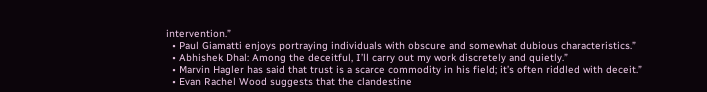intervention.”
  • Paul Giamatti enjoys portraying individuals with obscure and somewhat dubious characteristics.”
  • Abhishek Dhal: Among the deceitful, I’ll carry out my work discretely and quietly.”
  • Marvin Hagler has said that trust is a scarce commodity in his field; it’s often riddled with deceit.”
  • Evan Rachel Wood suggests that the clandestine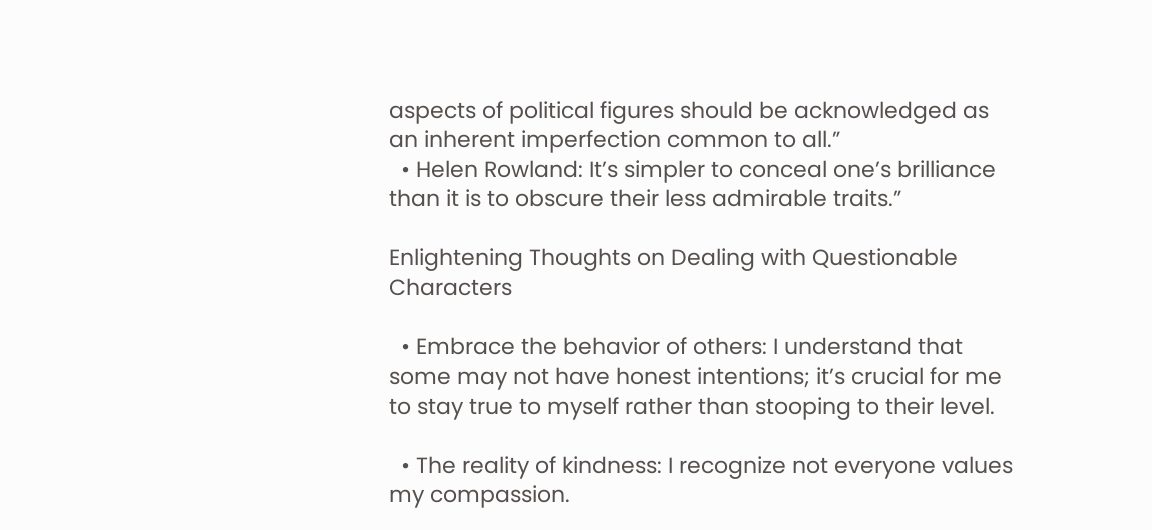aspects of political figures should be acknowledged as an inherent imperfection common to all.”
  • Helen Rowland: It’s simpler to conceal one’s brilliance than it is to obscure their less admirable traits.”

Enlightening Thoughts on Dealing with Questionable Characters

  • Embrace the behavior of others: I understand that some may not have honest intentions; it’s crucial for me to stay true to myself rather than stooping to their level.

  • The reality of kindness: I recognize not everyone values my compassion.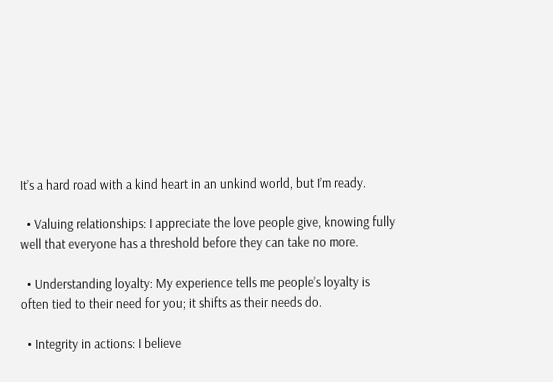It’s a hard road with a kind heart in an unkind world, but I’m ready.

  • Valuing relationships: I appreciate the love people give, knowing fully well that everyone has a threshold before they can take no more.

  • Understanding loyalty: My experience tells me people’s loyalty is often tied to their need for you; it shifts as their needs do.

  • Integrity in actions: I believe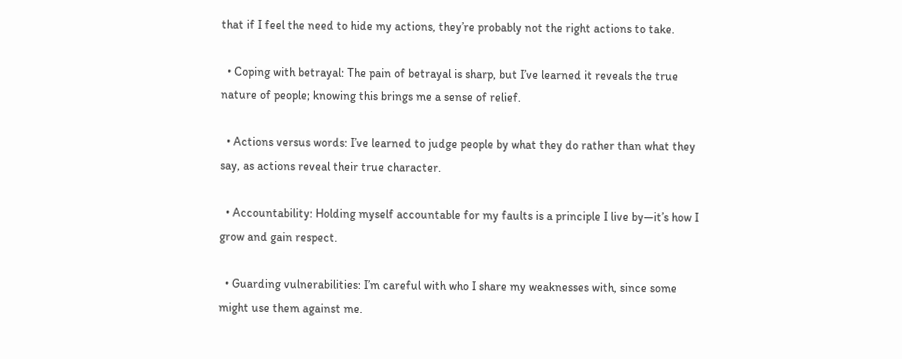that if I feel the need to hide my actions, they’re probably not the right actions to take.

  • Coping with betrayal: The pain of betrayal is sharp, but I’ve learned it reveals the true nature of people; knowing this brings me a sense of relief.

  • Actions versus words: I’ve learned to judge people by what they do rather than what they say, as actions reveal their true character.

  • Accountability: Holding myself accountable for my faults is a principle I live by—it’s how I grow and gain respect.

  • Guarding vulnerabilities: I’m careful with who I share my weaknesses with, since some might use them against me.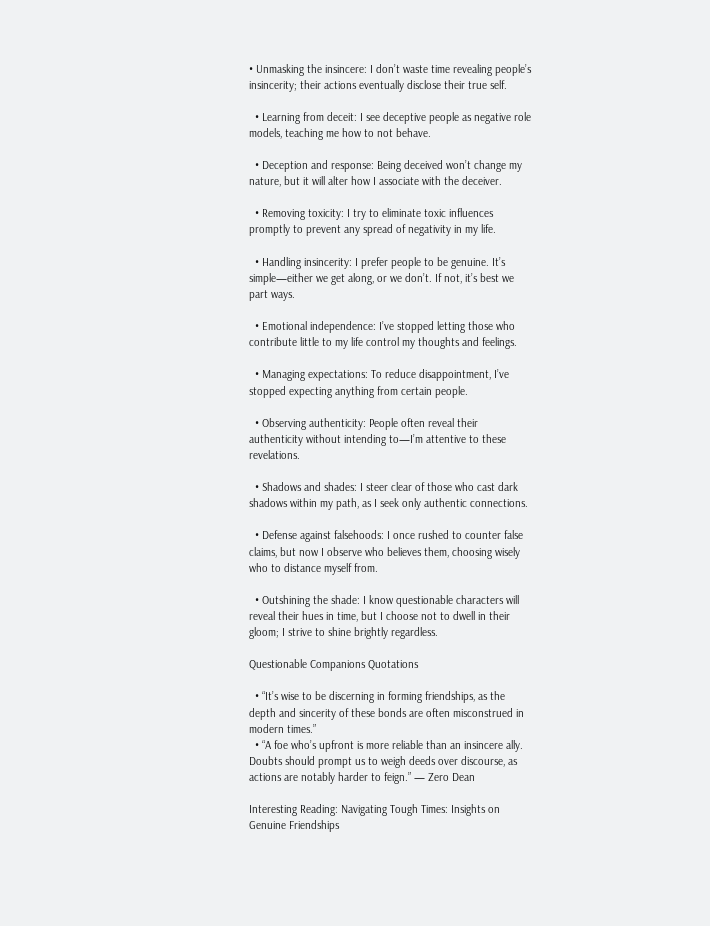• Unmasking the insincere: I don’t waste time revealing people’s insincerity; their actions eventually disclose their true self.

  • Learning from deceit: I see deceptive people as negative role models, teaching me how to not behave.

  • Deception and response: Being deceived won’t change my nature, but it will alter how I associate with the deceiver.

  • Removing toxicity: I try to eliminate toxic influences promptly to prevent any spread of negativity in my life.

  • Handling insincerity: I prefer people to be genuine. It’s simple—either we get along, or we don’t. If not, it’s best we part ways.

  • Emotional independence: I’ve stopped letting those who contribute little to my life control my thoughts and feelings.

  • Managing expectations: To reduce disappointment, I’ve stopped expecting anything from certain people.

  • Observing authenticity: People often reveal their authenticity without intending to—I’m attentive to these revelations.

  • Shadows and shades: I steer clear of those who cast dark shadows within my path, as I seek only authentic connections.

  • Defense against falsehoods: I once rushed to counter false claims, but now I observe who believes them, choosing wisely who to distance myself from.

  • Outshining the shade: I know questionable characters will reveal their hues in time, but I choose not to dwell in their gloom; I strive to shine brightly regardless.

Questionable Companions Quotations

  • “It’s wise to be discerning in forming friendships, as the depth and sincerity of these bonds are often misconstrued in modern times.”
  • “A foe who’s upfront is more reliable than an insincere ally. Doubts should prompt us to weigh deeds over discourse, as actions are notably harder to feign.” — Zero Dean

Interesting Reading: Navigating Tough Times: Insights on Genuine Friendships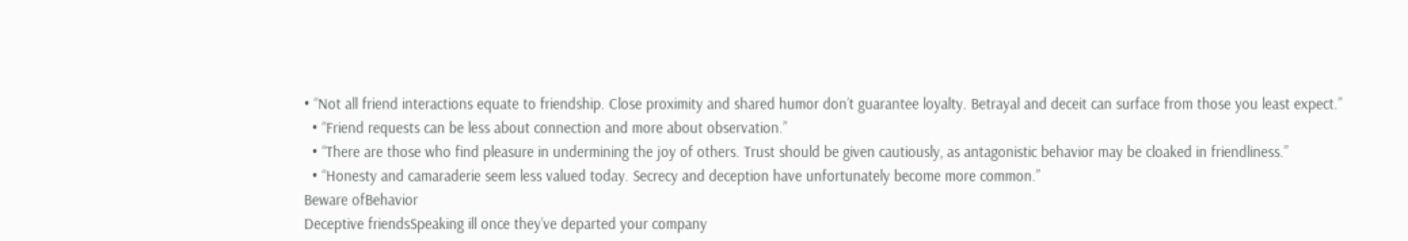• “Not all friend interactions equate to friendship. Close proximity and shared humor don’t guarantee loyalty. Betrayal and deceit can surface from those you least expect.”
  • “Friend requests can be less about connection and more about observation.”
  • “There are those who find pleasure in undermining the joy of others. Trust should be given cautiously, as antagonistic behavior may be cloaked in friendliness.”
  • “Honesty and camaraderie seem less valued today. Secrecy and deception have unfortunately become more common.”
Beware ofBehavior
Deceptive friendsSpeaking ill once they’ve departed your company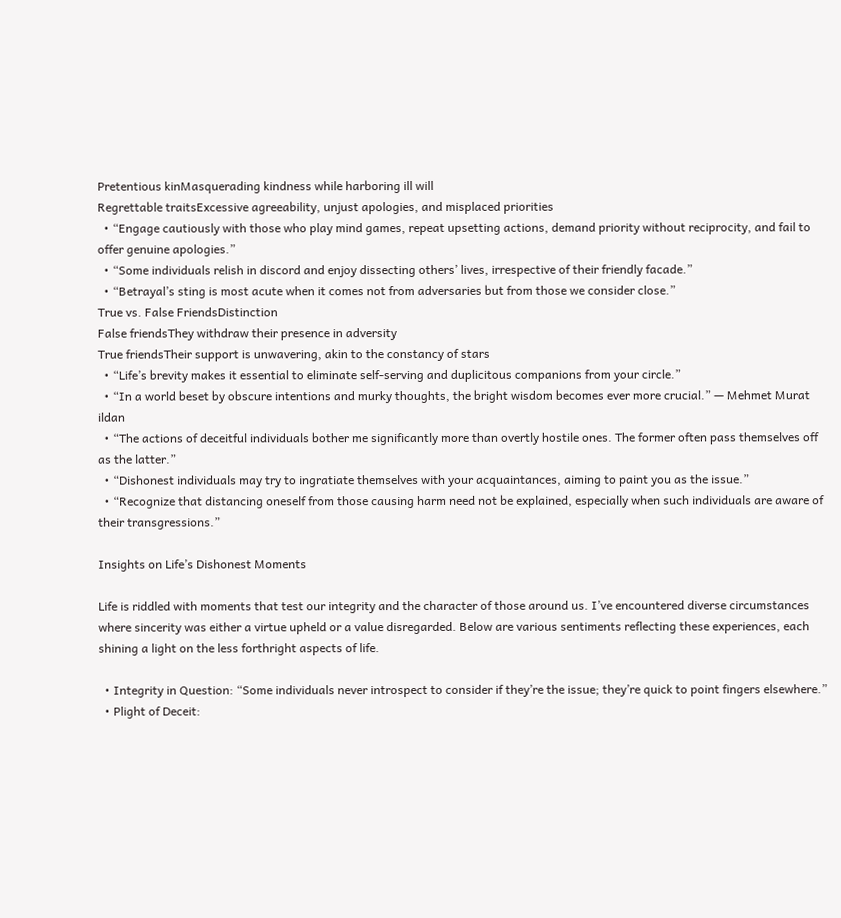Pretentious kinMasquerading kindness while harboring ill will
Regrettable traitsExcessive agreeability, unjust apologies, and misplaced priorities
  • “Engage cautiously with those who play mind games, repeat upsetting actions, demand priority without reciprocity, and fail to offer genuine apologies.”
  • “Some individuals relish in discord and enjoy dissecting others’ lives, irrespective of their friendly facade.”
  • “Betrayal’s sting is most acute when it comes not from adversaries but from those we consider close.”
True vs. False FriendsDistinction
False friendsThey withdraw their presence in adversity
True friendsTheir support is unwavering, akin to the constancy of stars
  • “Life’s brevity makes it essential to eliminate self-serving and duplicitous companions from your circle.”
  • “In a world beset by obscure intentions and murky thoughts, the bright wisdom becomes ever more crucial.” — Mehmet Murat ildan
  • “The actions of deceitful individuals bother me significantly more than overtly hostile ones. The former often pass themselves off as the latter.”
  • “Dishonest individuals may try to ingratiate themselves with your acquaintances, aiming to paint you as the issue.”
  • “Recognize that distancing oneself from those causing harm need not be explained, especially when such individuals are aware of their transgressions.”

Insights on Life’s Dishonest Moments

Life is riddled with moments that test our integrity and the character of those around us. I’ve encountered diverse circumstances where sincerity was either a virtue upheld or a value disregarded. Below are various sentiments reflecting these experiences, each shining a light on the less forthright aspects of life.

  • Integrity in Question: “Some individuals never introspect to consider if they’re the issue; they’re quick to point fingers elsewhere.”
  • Plight of Deceit: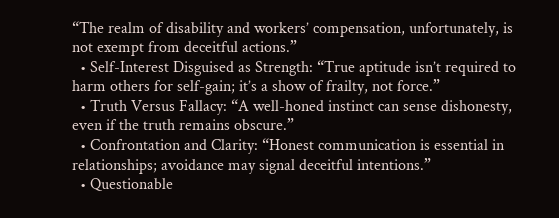“The realm of disability and workers’ compensation, unfortunately, is not exempt from deceitful actions.”
  • Self-Interest Disguised as Strength: “True aptitude isn’t required to harm others for self-gain; it’s a show of frailty, not force.”
  • Truth Versus Fallacy: “A well-honed instinct can sense dishonesty, even if the truth remains obscure.”
  • Confrontation and Clarity: “Honest communication is essential in relationships; avoidance may signal deceitful intentions.”
  • Questionable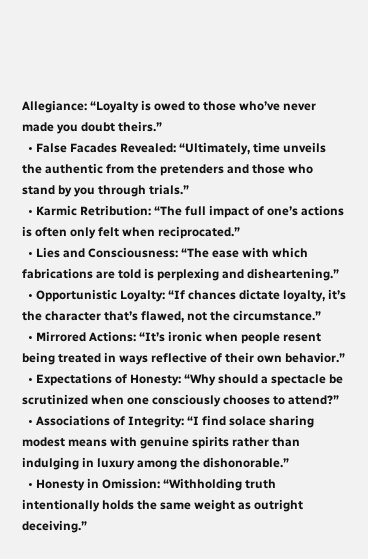Allegiance: “Loyalty is owed to those who’ve never made you doubt theirs.”
  • False Facades Revealed: “Ultimately, time unveils the authentic from the pretenders and those who stand by you through trials.”
  • Karmic Retribution: “The full impact of one’s actions is often only felt when reciprocated.”
  • Lies and Consciousness: “The ease with which fabrications are told is perplexing and disheartening.”
  • Opportunistic Loyalty: “If chances dictate loyalty, it’s the character that’s flawed, not the circumstance.”
  • Mirrored Actions: “It’s ironic when people resent being treated in ways reflective of their own behavior.”
  • Expectations of Honesty: “Why should a spectacle be scrutinized when one consciously chooses to attend?”
  • Associations of Integrity: “I find solace sharing modest means with genuine spirits rather than indulging in luxury among the dishonorable.”
  • Honesty in Omission: “Withholding truth intentionally holds the same weight as outright deceiving.”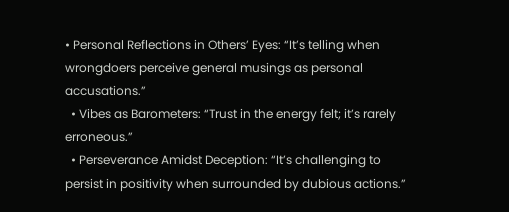• Personal Reflections in Others’ Eyes: “It’s telling when wrongdoers perceive general musings as personal accusations.”
  • Vibes as Barometers: “Trust in the energy felt; it’s rarely erroneous.”
  • Perseverance Amidst Deception: “It’s challenging to persist in positivity when surrounded by dubious actions.”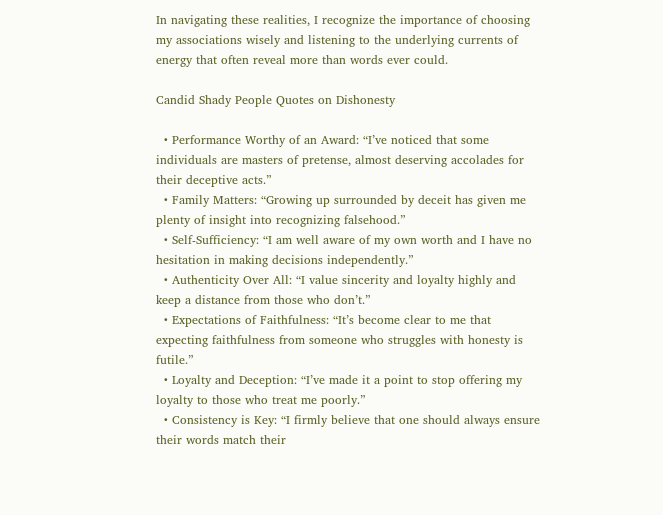In navigating these realities, I recognize the importance of choosing my associations wisely and listening to the underlying currents of energy that often reveal more than words ever could.

Candid Shady People Quotes on Dishonesty

  • Performance Worthy of an Award: “I’ve noticed that some individuals are masters of pretense, almost deserving accolades for their deceptive acts.”
  • Family Matters: “Growing up surrounded by deceit has given me plenty of insight into recognizing falsehood.”
  • Self-Sufficiency: “I am well aware of my own worth and I have no hesitation in making decisions independently.”
  • Authenticity Over All: “I value sincerity and loyalty highly and keep a distance from those who don’t.”
  • Expectations of Faithfulness: “It’s become clear to me that expecting faithfulness from someone who struggles with honesty is futile.”
  • Loyalty and Deception: “I’ve made it a point to stop offering my loyalty to those who treat me poorly.”
  • Consistency is Key: “I firmly believe that one should always ensure their words match their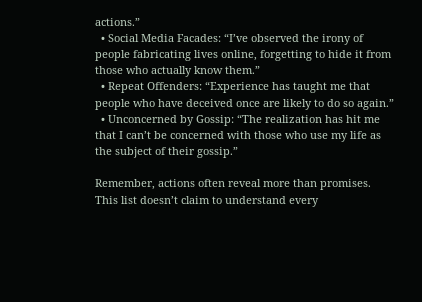actions.”
  • Social Media Facades: “I’ve observed the irony of people fabricating lives online, forgetting to hide it from those who actually know them.”
  • Repeat Offenders: “Experience has taught me that people who have deceived once are likely to do so again.”
  • Unconcerned by Gossip: “The realization has hit me that I can’t be concerned with those who use my life as the subject of their gossip.”

Remember, actions often reveal more than promises. This list doesn’t claim to understand every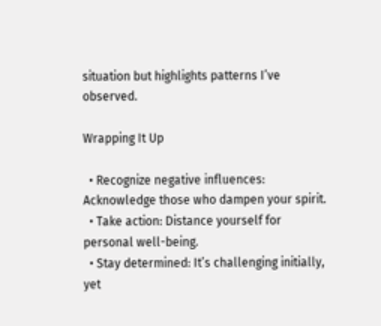situation but highlights patterns I’ve observed.

Wrapping It Up

  • Recognize negative influences: Acknowledge those who dampen your spirit.
  • Take action: Distance yourself for personal well-being.
  • Stay determined: It’s challenging initially, yet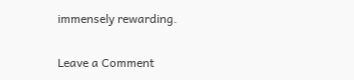immensely rewarding.

Leave a Comment